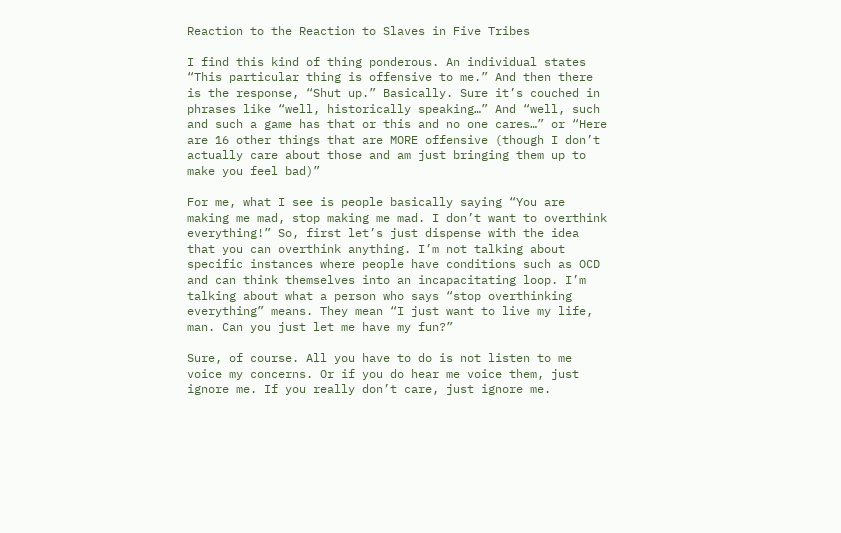Reaction to the Reaction to Slaves in Five Tribes

I find this kind of thing ponderous. An individual states “This particular thing is offensive to me.” And then there is the response, “Shut up.” Basically. Sure it’s couched in phrases like “well, historically speaking…” And “well, such and such a game has that or this and no one cares…” or “Here are 16 other things that are MORE offensive (though I don’t actually care about those and am just bringing them up to make you feel bad)”

For me, what I see is people basically saying “You are making me mad, stop making me mad. I don’t want to overthink everything!” So, first let’s just dispense with the idea that you can overthink anything. I’m not talking about specific instances where people have conditions such as OCD and can think themselves into an incapacitating loop. I’m talking about what a person who says “stop overthinking everything” means. They mean “I just want to live my life, man. Can you just let me have my fun?”

Sure, of course. All you have to do is not listen to me voice my concerns. Or if you do hear me voice them, just ignore me. If you really don’t care, just ignore me.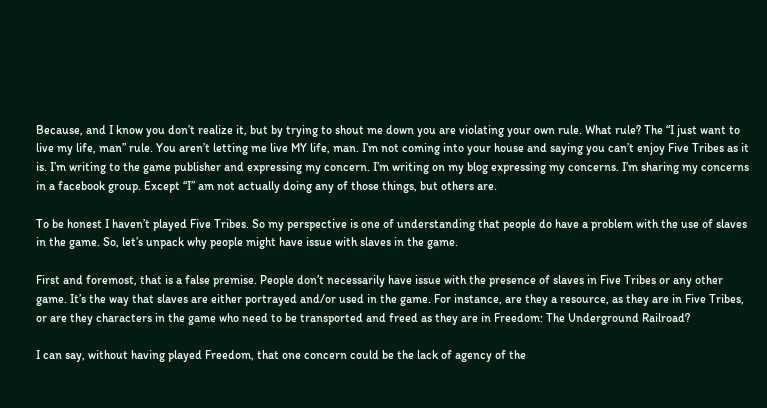Because, and I know you don’t realize it, but by trying to shout me down you are violating your own rule. What rule? The “I just want to live my life, man” rule. You aren’t letting me live MY life, man. I’m not coming into your house and saying you can’t enjoy Five Tribes as it is. I’m writing to the game publisher and expressing my concern. I’m writing on my blog expressing my concerns. I’m sharing my concerns in a facebook group. Except “I” am not actually doing any of those things, but others are.

To be honest I haven’t played Five Tribes. So my perspective is one of understanding that people do have a problem with the use of slaves in the game. So, let’s unpack why people might have issue with slaves in the game.

First and foremost, that is a false premise. People don’t necessarily have issue with the presence of slaves in Five Tribes or any other game. It’s the way that slaves are either portrayed and/or used in the game. For instance, are they a resource, as they are in Five Tribes, or are they characters in the game who need to be transported and freed as they are in Freedom: The Underground Railroad?

I can say, without having played Freedom, that one concern could be the lack of agency of the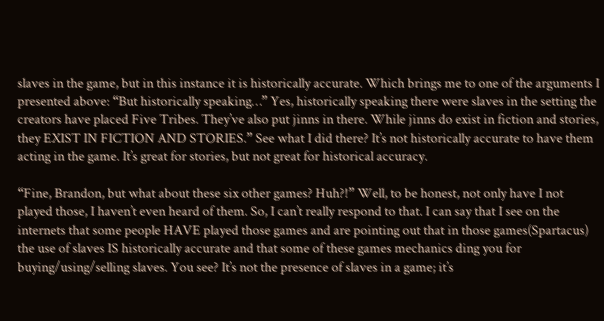slaves in the game, but in this instance it is historically accurate. Which brings me to one of the arguments I presented above: “But historically speaking…” Yes, historically speaking there were slaves in the setting the creators have placed Five Tribes. They’ve also put jinns in there. While jinns do exist in fiction and stories, they EXIST IN FICTION AND STORIES.” See what I did there? It’s not historically accurate to have them acting in the game. It’s great for stories, but not great for historical accuracy.

“Fine, Brandon, but what about these six other games? Huh?!” Well, to be honest, not only have I not played those, I haven’t even heard of them. So, I can’t really respond to that. I can say that I see on the internets that some people HAVE played those games and are pointing out that in those games(Spartacus) the use of slaves IS historically accurate and that some of these games mechanics ding you for buying/using/selling slaves. You see? It’s not the presence of slaves in a game; it’s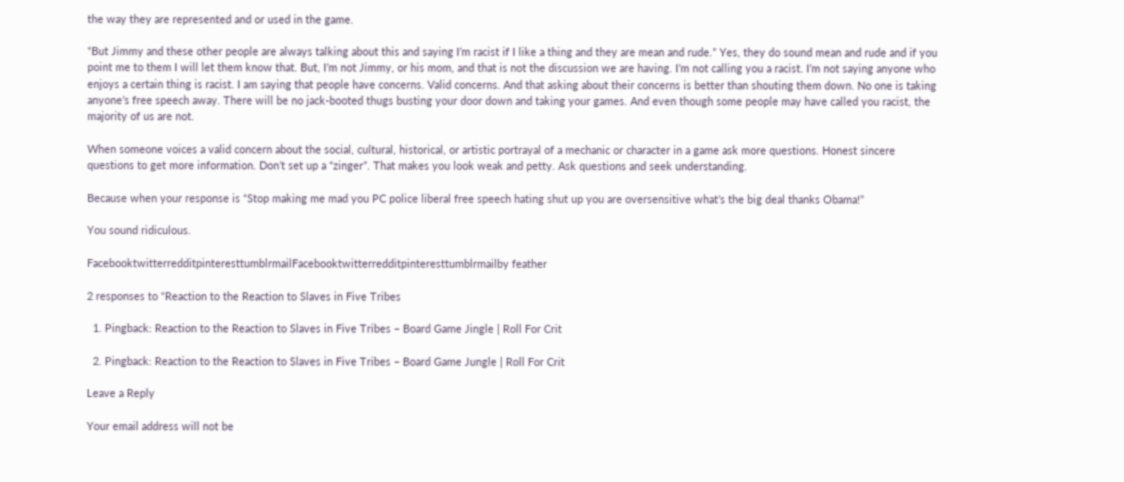the way they are represented and or used in the game.

“But Jimmy and these other people are always talking about this and saying I’m racist if I like a thing and they are mean and rude.” Yes, they do sound mean and rude and if you point me to them I will let them know that. But, I’m not Jimmy, or his mom, and that is not the discussion we are having. I’m not calling you a racist. I’m not saying anyone who enjoys a certain thing is racist. I am saying that people have concerns. Valid concerns. And that asking about their concerns is better than shouting them down. No one is taking anyone’s free speech away. There will be no jack-booted thugs busting your door down and taking your games. And even though some people may have called you racist, the majority of us are not.

When someone voices a valid concern about the social, cultural, historical, or artistic portrayal of a mechanic or character in a game ask more questions. Honest sincere questions to get more information. Don’t set up a “zinger”. That makes you look weak and petty. Ask questions and seek understanding.

Because when your response is “Stop making me mad you PC police liberal free speech hating shut up you are oversensitive what’s the big deal thanks Obama!”

You sound ridiculous.

FacebooktwitterredditpinteresttumblrmailFacebooktwitterredditpinteresttumblrmailby feather

2 responses to “Reaction to the Reaction to Slaves in Five Tribes

  1. Pingback: Reaction to the Reaction to Slaves in Five Tribes – Board Game Jingle | Roll For Crit

  2. Pingback: Reaction to the Reaction to Slaves in Five Tribes – Board Game Jungle | Roll For Crit

Leave a Reply

Your email address will not be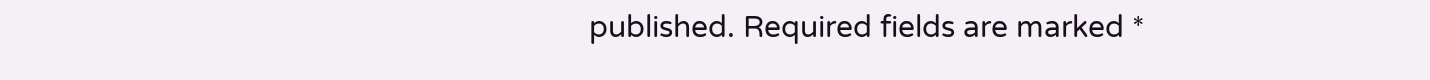published. Required fields are marked *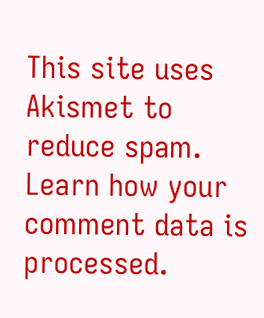This site uses Akismet to reduce spam. Learn how your comment data is processed.